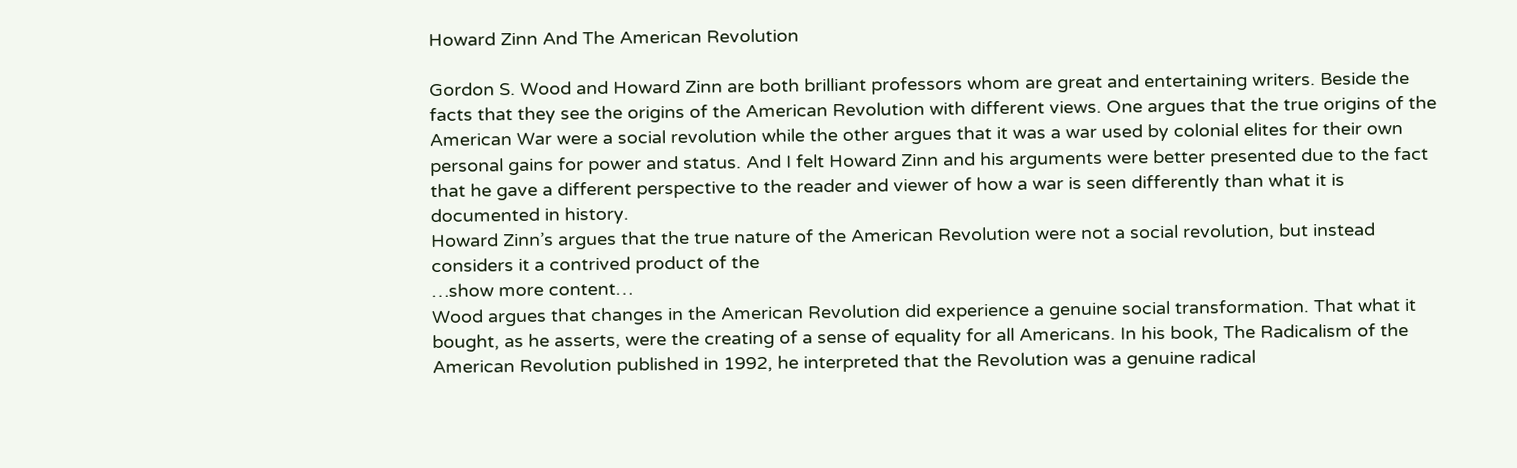Howard Zinn And The American Revolution

Gordon S. Wood and Howard Zinn are both brilliant professors whom are great and entertaining writers. Beside the facts that they see the origins of the American Revolution with different views. One argues that the true origins of the American War were a social revolution while the other argues that it was a war used by colonial elites for their own personal gains for power and status. And I felt Howard Zinn and his arguments were better presented due to the fact that he gave a different perspective to the reader and viewer of how a war is seen differently than what it is documented in history.
Howard Zinn’s argues that the true nature of the American Revolution were not a social revolution, but instead considers it a contrived product of the
…show more content…
Wood argues that changes in the American Revolution did experience a genuine social transformation. That what it bought, as he asserts, were the creating of a sense of equality for all Americans. In his book, The Radicalism of the American Revolution published in 1992, he interpreted that the Revolution was a genuine radical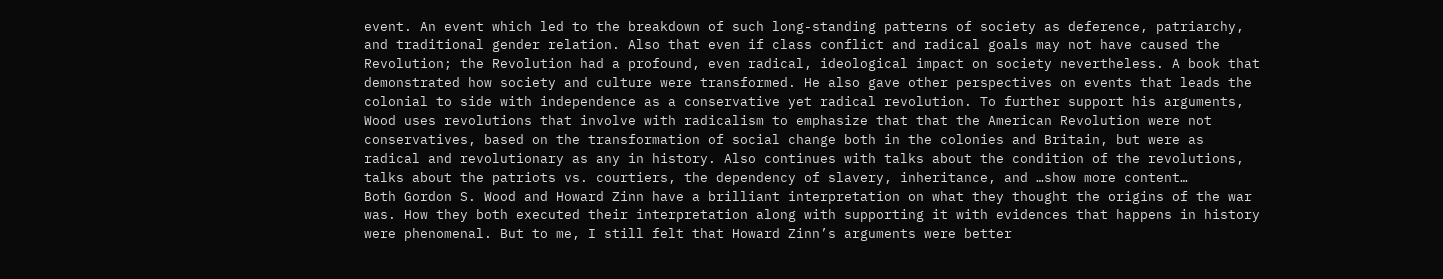event. An event which led to the breakdown of such long-standing patterns of society as deference, patriarchy, and traditional gender relation. Also that even if class conflict and radical goals may not have caused the Revolution; the Revolution had a profound, even radical, ideological impact on society nevertheless. A book that demonstrated how society and culture were transformed. He also gave other perspectives on events that leads the colonial to side with independence as a conservative yet radical revolution. To further support his arguments, Wood uses revolutions that involve with radicalism to emphasize that that the American Revolution were not conservatives, based on the transformation of social change both in the colonies and Britain, but were as radical and revolutionary as any in history. Also continues with talks about the condition of the revolutions, talks about the patriots vs. courtiers, the dependency of slavery, inheritance, and …show more content…
Both Gordon S. Wood and Howard Zinn have a brilliant interpretation on what they thought the origins of the war was. How they both executed their interpretation along with supporting it with evidences that happens in history were phenomenal. But to me, I still felt that Howard Zinn’s arguments were better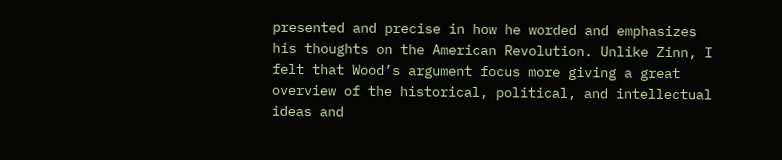presented and precise in how he worded and emphasizes his thoughts on the American Revolution. Unlike Zinn, I felt that Wood’s argument focus more giving a great overview of the historical, political, and intellectual ideas and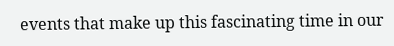events that make up this fascinating time in our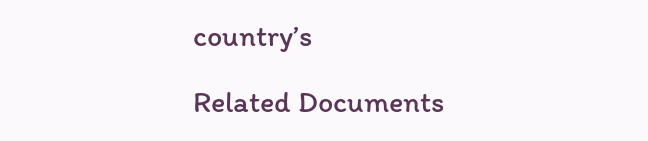country’s

Related Documents